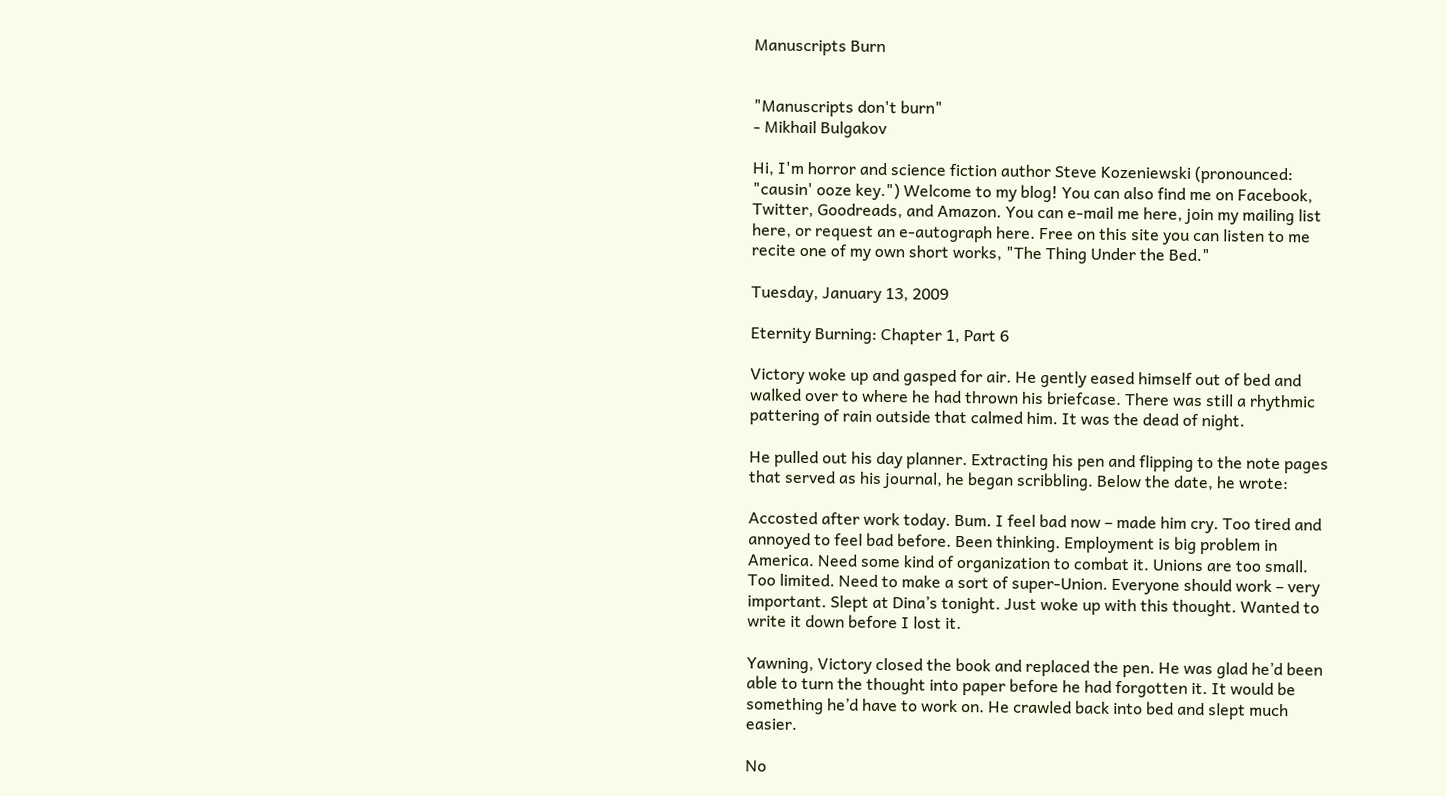Manuscripts Burn


"Manuscripts don't burn"
- Mikhail Bulgakov

Hi, I'm horror and science fiction author Steve Kozeniewski (pronounced: "causin' ooze key.") Welcome to my blog! You can also find me on Facebook, Twitter, Goodreads, and Amazon. You can e-mail me here, join my mailing list here, or request an e-autograph here. Free on this site you can listen to me recite one of my own short works, "The Thing Under the Bed."

Tuesday, January 13, 2009

Eternity Burning: Chapter 1, Part 6

Victory woke up and gasped for air. He gently eased himself out of bed and walked over to where he had thrown his briefcase. There was still a rhythmic pattering of rain outside that calmed him. It was the dead of night.

He pulled out his day planner. Extracting his pen and flipping to the note pages that served as his journal, he began scribbling. Below the date, he wrote:

Accosted after work today. Bum. I feel bad now – made him cry. Too tired and annoyed to feel bad before. Been thinking. Employment is big problem in America. Need some kind of organization to combat it. Unions are too small. Too limited. Need to make a sort of super-Union. Everyone should work – very important. Slept at Dina’s tonight. Just woke up with this thought. Wanted to write it down before I lost it.

Yawning, Victory closed the book and replaced the pen. He was glad he’d been able to turn the thought into paper before he had forgotten it. It would be something he’d have to work on. He crawled back into bed and slept much easier.

No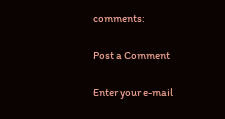comments:

Post a Comment

Enter your e-mail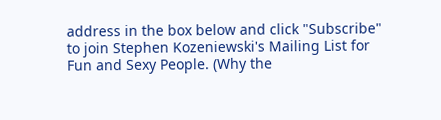address in the box below and click "Subscribe" to join Stephen Kozeniewski's Mailing List for Fun and Sexy People. (Why the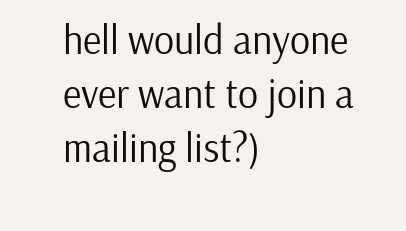hell would anyone ever want to join a mailing list?)